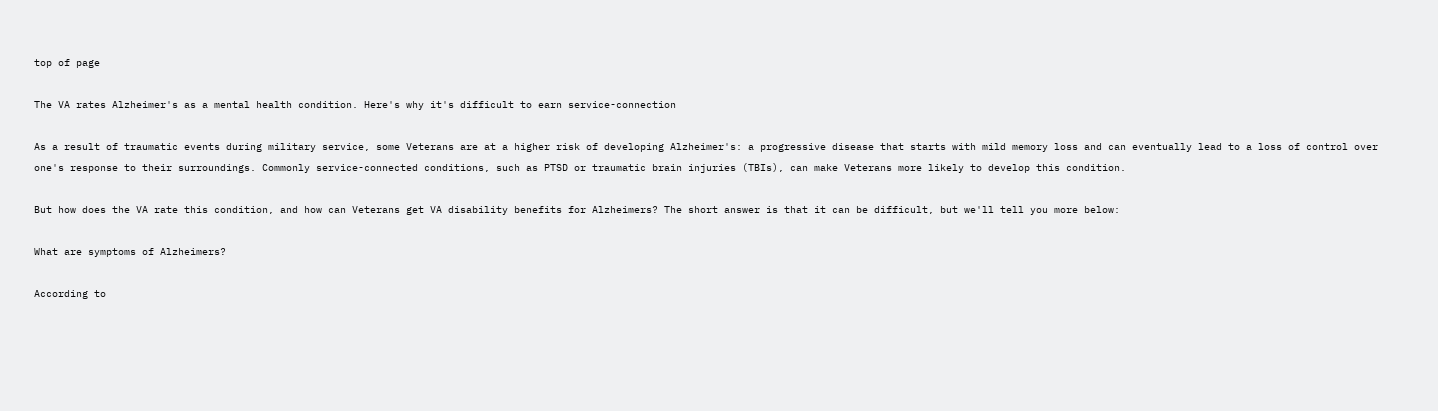top of page

The VA rates Alzheimer's as a mental health condition. Here's why it's difficult to earn service-connection

As a result of traumatic events during military service, some Veterans are at a higher risk of developing Alzheimer's: a progressive disease that starts with mild memory loss and can eventually lead to a loss of control over one's response to their surroundings. Commonly service-connected conditions, such as PTSD or traumatic brain injuries (TBIs), can make Veterans more likely to develop this condition.

But how does the VA rate this condition, and how can Veterans get VA disability benefits for Alzheimers? The short answer is that it can be difficult, but we'll tell you more below:

What are symptoms of Alzheimers?

According to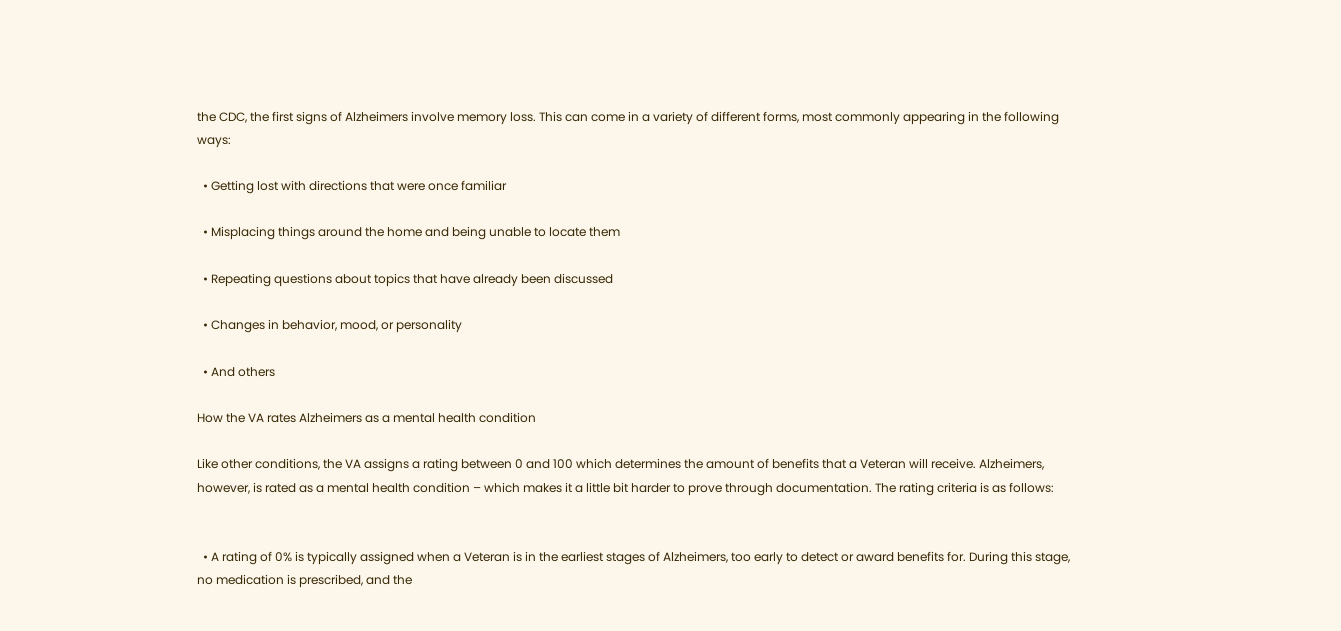the CDC, the first signs of Alzheimers involve memory loss. This can come in a variety of different forms, most commonly appearing in the following ways:

  • Getting lost with directions that were once familiar

  • Misplacing things around the home and being unable to locate them

  • Repeating questions about topics that have already been discussed

  • Changes in behavior, mood, or personality

  • And others

How the VA rates Alzheimers as a mental health condition

Like other conditions, the VA assigns a rating between 0 and 100 which determines the amount of benefits that a Veteran will receive. Alzheimers, however, is rated as a mental health condition – which makes it a little bit harder to prove through documentation. The rating criteria is as follows:


  • A rating of 0% is typically assigned when a Veteran is in the earliest stages of Alzheimers, too early to detect or award benefits for. During this stage, no medication is prescribed, and the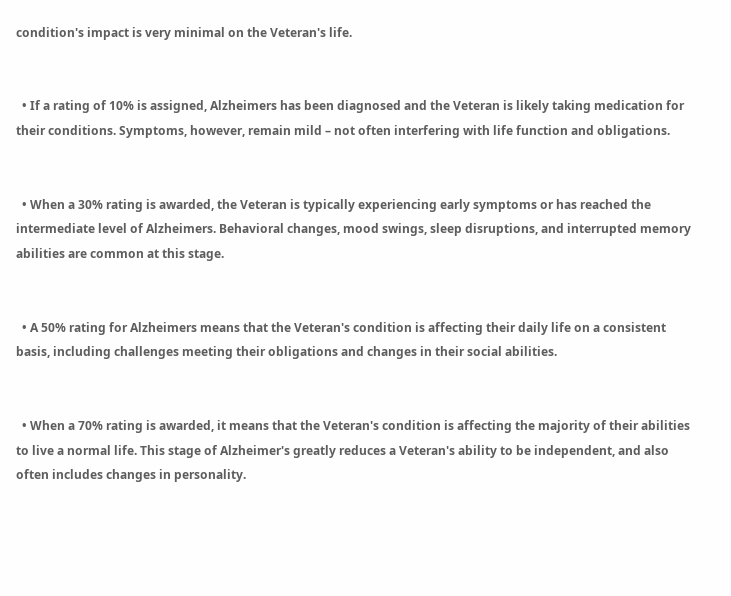condition's impact is very minimal on the Veteran's life.


  • If a rating of 10% is assigned, Alzheimers has been diagnosed and the Veteran is likely taking medication for their conditions. Symptoms, however, remain mild – not often interfering with life function and obligations.


  • When a 30% rating is awarded, the Veteran is typically experiencing early symptoms or has reached the intermediate level of Alzheimers. Behavioral changes, mood swings, sleep disruptions, and interrupted memory abilities are common at this stage.


  • A 50% rating for Alzheimers means that the Veteran's condition is affecting their daily life on a consistent basis, including challenges meeting their obligations and changes in their social abilities.


  • When a 70% rating is awarded, it means that the Veteran's condition is affecting the majority of their abilities to live a normal life. This stage of Alzheimer's greatly reduces a Veteran's ability to be independent, and also often includes changes in personality.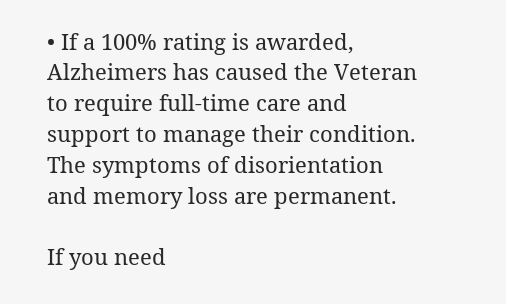• If a 100% rating is awarded, Alzheimers has caused the Veteran to require full-time care and support to manage their condition. The symptoms of disorientation and memory loss are permanent.

If you need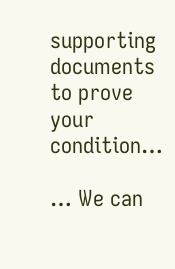supporting documents to prove your condition…

… We can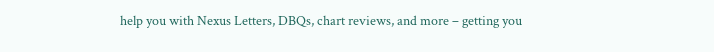help you with Nexus Letters, DBQs, chart reviews, and more – getting you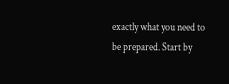exactly what you need to be prepared. Start by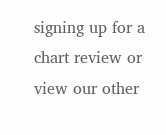signing up for a chart review or view our other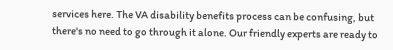services here. The VA disability benefits process can be confusing, but there's no need to go through it alone. Our friendly experts are ready to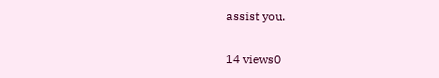assist you.

14 views0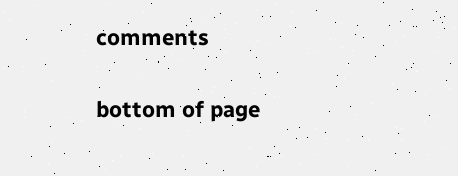comments


bottom of page